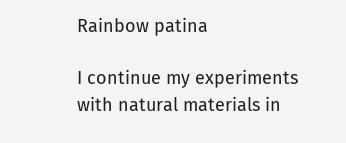Rainbow patina

I continue my experiments with natural materials in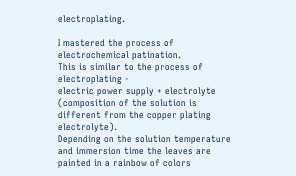electroplating.

I mastered the process of electrochemical patination.
This is similar to the process of electroplating -
electric power supply + electrolyte
(composition of the solution is different from the copper plating electrolyte).
Depending on the solution temperature and immersion time the leaves are painted in a rainbow of colors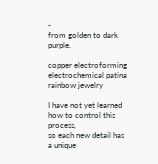-
from golden to dark purple.

copper electroforming electrochemical patina
rainbow jewelry

I have not yet learned how to control this process,
so each new detail has a unique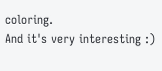coloring.
And it's very interesting :)